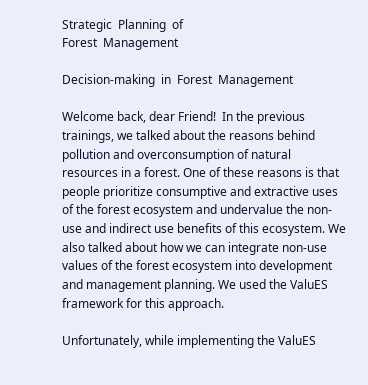Strategic  Planning  of
Forest  Management

Decision-making  in  Forest  Management

Welcome back, dear Friend!  In the previous trainings, we talked about the reasons behind pollution and overconsumption of natural resources in a forest. One of these reasons is that people prioritize consumptive and extractive uses of the forest ecosystem and undervalue the non-use and indirect use benefits of this ecosystem. We also talked about how we can integrate non-use values of the forest ecosystem into development and management planning. We used the ValuES framework for this approach.

Unfortunately, while implementing the ValuES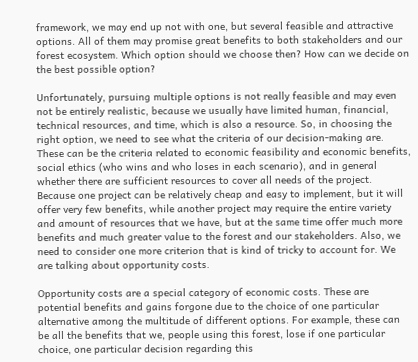framework, we may end up not with one, but several feasible and attractive options. All of them may promise great benefits to both stakeholders and our forest ecosystem. Which option should we choose then? How can we decide on the best possible option?

Unfortunately, pursuing multiple options is not really feasible and may even not be entirely realistic, because we usually have limited human, financial, technical resources, and time, which is also a resource. So, in choosing the right option, we need to see what the criteria of our decision-making are. These can be the criteria related to economic feasibility and economic benefits, social ethics (who wins and who loses in each scenario), and in general whether there are sufficient resources to cover all needs of the project. Because one project can be relatively cheap and easy to implement, but it will offer very few benefits, while another project may require the entire variety and amount of resources that we have, but at the same time offer much more benefits and much greater value to the forest and our stakeholders. Also, we need to consider one more criterion that is kind of tricky to account for. We are talking about opportunity costs.

Opportunity costs are a special category of economic costs. These are potential benefits and gains forgone due to the choice of one particular alternative among the multitude of different options. For example, these can be all the benefits that we, people using this forest, lose if one particular choice, one particular decision regarding this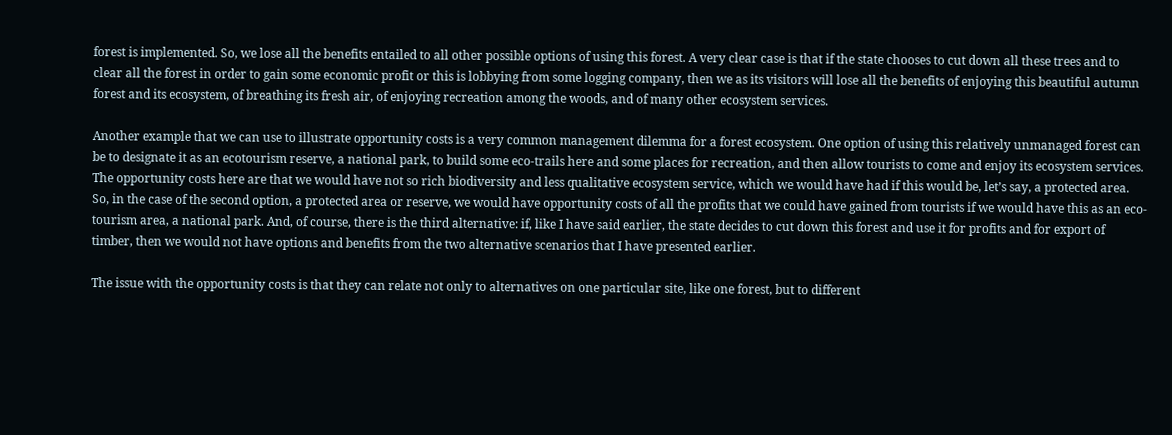forest is implemented. So, we lose all the benefits entailed to all other possible options of using this forest. A very clear case is that if the state chooses to cut down all these trees and to clear all the forest in order to gain some economic profit or this is lobbying from some logging company, then we as its visitors will lose all the benefits of enjoying this beautiful autumn forest and its ecosystem, of breathing its fresh air, of enjoying recreation among the woods, and of many other ecosystem services.

Another example that we can use to illustrate opportunity costs is a very common management dilemma for a forest ecosystem. One option of using this relatively unmanaged forest can be to designate it as an ecotourism reserve, a national park, to build some eco-trails here and some places for recreation, and then allow tourists to come and enjoy its ecosystem services. The opportunity costs here are that we would have not so rich biodiversity and less qualitative ecosystem service, which we would have had if this would be, let’s say, a protected area. So, in the case of the second option, a protected area or reserve, we would have opportunity costs of all the profits that we could have gained from tourists if we would have this as an eco-tourism area, a national park. And, of course, there is the third alternative: if, like I have said earlier, the state decides to cut down this forest and use it for profits and for export of timber, then we would not have options and benefits from the two alternative scenarios that I have presented earlier.

The issue with the opportunity costs is that they can relate not only to alternatives on one particular site, like one forest, but to different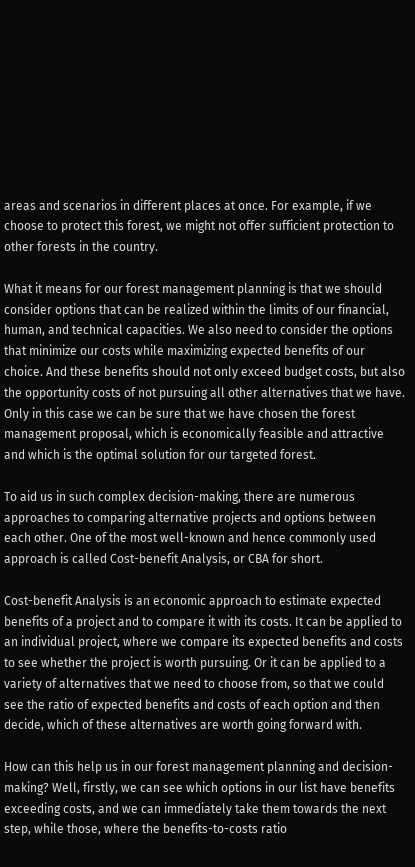areas and scenarios in different places at once. For example, if we choose to protect this forest, we might not offer sufficient protection to other forests in the country.

What it means for our forest management planning is that we should consider options that can be realized within the limits of our financial, human, and technical capacities. We also need to consider the options that minimize our costs while maximizing expected benefits of our choice. And these benefits should not only exceed budget costs, but also the opportunity costs of not pursuing all other alternatives that we have. Only in this case we can be sure that we have chosen the forest management proposal, which is economically feasible and attractive and which is the optimal solution for our targeted forest.

To aid us in such complex decision-making, there are numerous approaches to comparing alternative projects and options between each other. One of the most well-known and hence commonly used approach is called Cost-benefit Analysis, or CBA for short.

Cost-benefit Analysis is an economic approach to estimate expected benefits of a project and to compare it with its costs. It can be applied to an individual project, where we compare its expected benefits and costs to see whether the project is worth pursuing. Or it can be applied to a variety of alternatives that we need to choose from, so that we could see the ratio of expected benefits and costs of each option and then decide, which of these alternatives are worth going forward with.

How can this help us in our forest management planning and decision-making? Well, firstly, we can see which options in our list have benefits exceeding costs, and we can immediately take them towards the next step, while those, where the benefits-to-costs ratio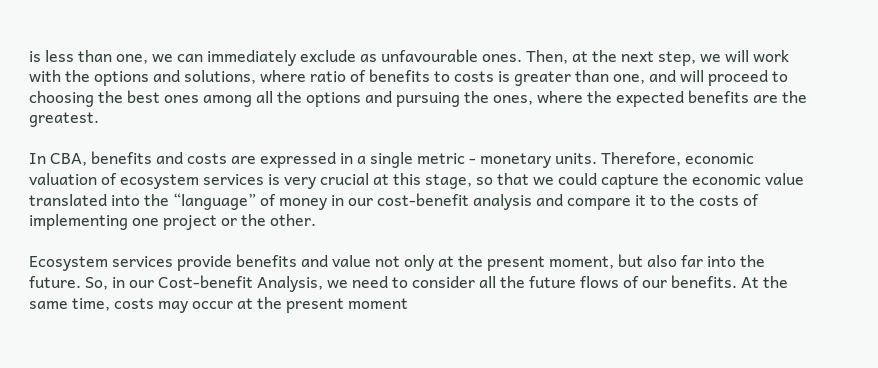is less than one, we can immediately exclude as unfavourable ones. Then, at the next step, we will work with the options and solutions, where ratio of benefits to costs is greater than one, and will proceed to choosing the best ones among all the options and pursuing the ones, where the expected benefits are the greatest.

In CBA, benefits and costs are expressed in a single metric - monetary units. Therefore, economic valuation of ecosystem services is very crucial at this stage, so that we could capture the economic value translated into the “language” of money in our cost-benefit analysis and compare it to the costs of implementing one project or the other.

Ecosystem services provide benefits and value not only at the present moment, but also far into the future. So, in our Cost-benefit Analysis, we need to consider all the future flows of our benefits. At the same time, costs may occur at the present moment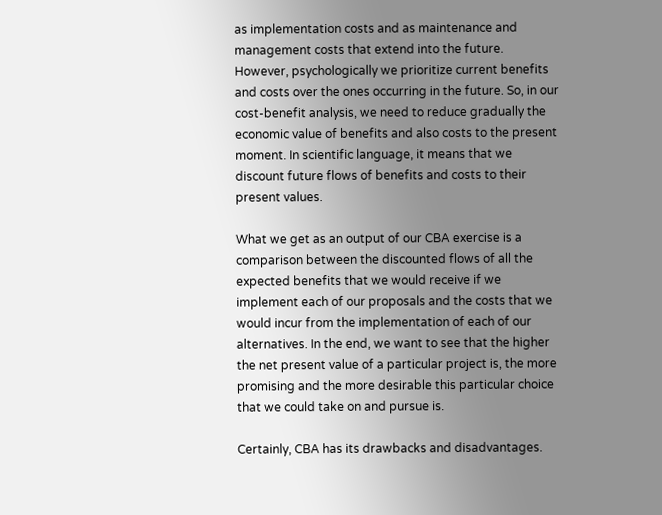as implementation costs and as maintenance and management costs that extend into the future. However, psychologically we prioritize current benefits and costs over the ones occurring in the future. So, in our cost-benefit analysis, we need to reduce gradually the economic value of benefits and also costs to the present moment. In scientific language, it means that we discount future flows of benefits and costs to their present values.

What we get as an output of our CBA exercise is a comparison between the discounted flows of all the expected benefits that we would receive if we implement each of our proposals and the costs that we would incur from the implementation of each of our alternatives. In the end, we want to see that the higher the net present value of a particular project is, the more promising and the more desirable this particular choice that we could take on and pursue is.

Certainly, CBA has its drawbacks and disadvantages.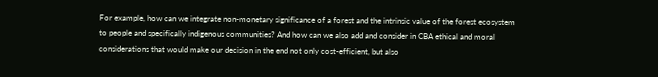For example, how can we integrate non-monetary significance of a forest and the intrinsic value of the forest ecosystem to people and specifically indigenous communities? And how can we also add and consider in CBA ethical and moral considerations that would make our decision in the end not only cost-efficient, but also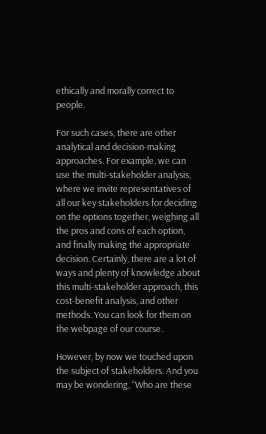ethically and morally correct to people.

For such cases, there are other analytical and decision-making approaches. For example, we can use the multi-stakeholder analysis, where we invite representatives of all our key stakeholders for deciding on the options together, weighing all the pros and cons of each option, and finally making the appropriate decision. Certainly, there are a lot of ways and plenty of knowledge about this multi-stakeholder approach, this cost-benefit analysis, and other methods. You can look for them on the webpage of our course.

However, by now we touched upon the subject of stakeholders. And you may be wondering, “Who are these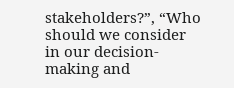stakeholders?”, “Who should we consider in our decision-making and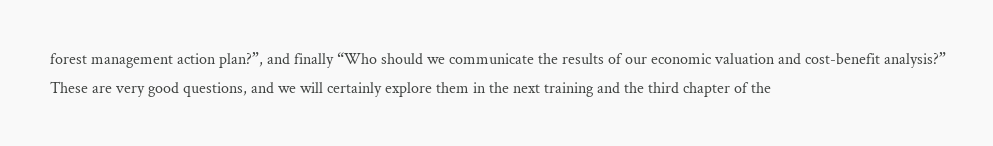forest management action plan?”, and finally “Who should we communicate the results of our economic valuation and cost-benefit analysis?” These are very good questions, and we will certainly explore them in the next training and the third chapter of the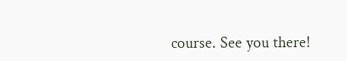course. See you there!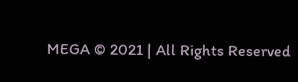MEGA © 2021 | All Rights Reserved